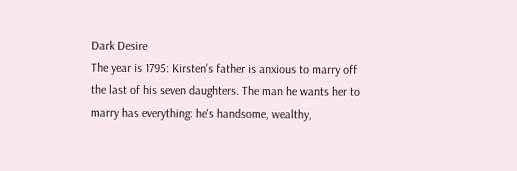Dark Desire
The year is 1795: Kirsten's father is anxious to marry off the last of his seven daughters. The man he wants her to marry has everything: he's handsome, wealthy,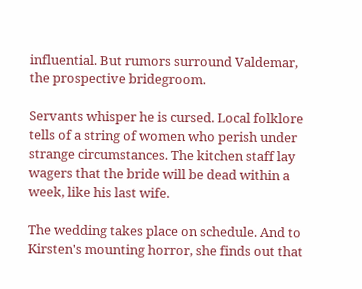influential. But rumors surround Valdemar, the prospective bridegroom.

Servants whisper he is cursed. Local folklore tells of a string of women who perish under strange circumstances. The kitchen staff lay wagers that the bride will be dead within a week, like his last wife.

The wedding takes place on schedule. And to Kirsten's mounting horror, she finds out that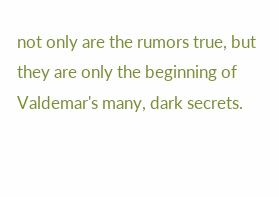not only are the rumors true, but they are only the beginning of Valdemar's many, dark secrets.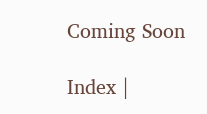Coming Soon

Index |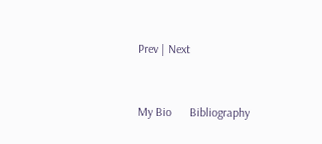Prev | Next


My Bio      Bibliography